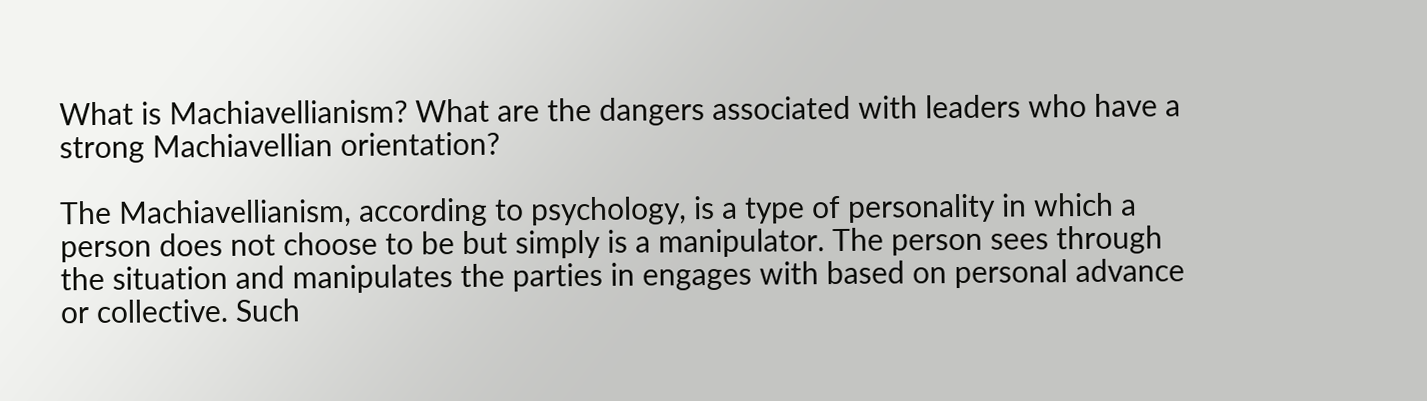What is Machiavellianism? What are the dangers associated with leaders who have a strong Machiavellian orientation?

The Machiavellianism, according to psychology, is a type of personality in which a person does not choose to be but simply is a manipulator. The person sees through the situation and manipulates the parties in engages with based on personal advance or collective. Such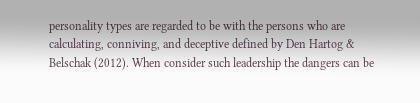personality types are regarded to be with the persons who are calculating, conniving, and deceptive defined by Den Hartog & Belschak (2012). When consider such leadership the dangers can be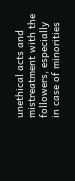unethical acts and mistreatment with the followers, especially in case of minorities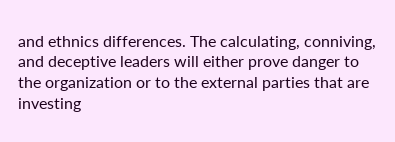and ethnics differences. The calculating, conniving, and deceptive leaders will either prove danger to the organization or to the external parties that are investing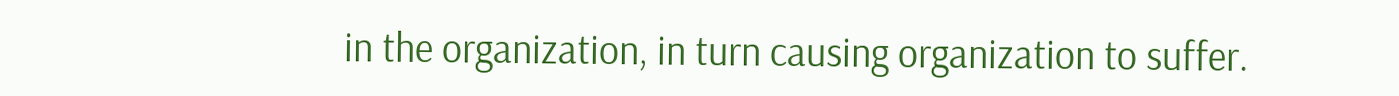in the organization, in turn causing organization to suffer.